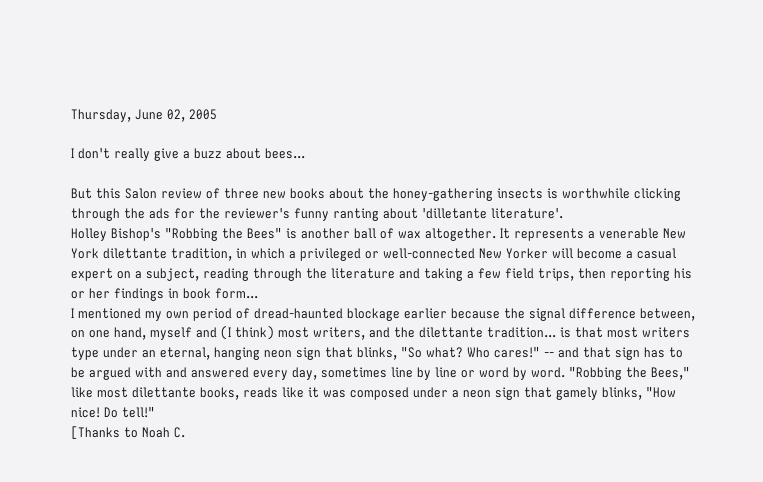Thursday, June 02, 2005

I don't really give a buzz about bees...

But this Salon review of three new books about the honey-gathering insects is worthwhile clicking through the ads for the reviewer's funny ranting about 'dilletante literature'.
Holley Bishop's "Robbing the Bees" is another ball of wax altogether. It represents a venerable New York dilettante tradition, in which a privileged or well-connected New Yorker will become a casual expert on a subject, reading through the literature and taking a few field trips, then reporting his or her findings in book form...
I mentioned my own period of dread-haunted blockage earlier because the signal difference between, on one hand, myself and (I think) most writers, and the dilettante tradition... is that most writers type under an eternal, hanging neon sign that blinks, "So what? Who cares!" -- and that sign has to be argued with and answered every day, sometimes line by line or word by word. "Robbing the Bees," like most dilettante books, reads like it was composed under a neon sign that gamely blinks, "How nice! Do tell!"
[Thanks to Noah C.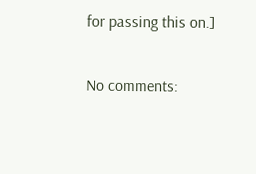for passing this on.]

No comments: